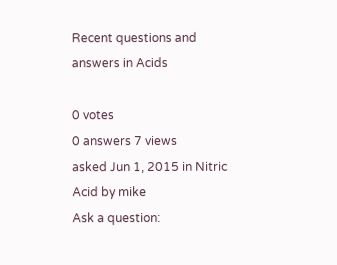Recent questions and answers in Acids

0 votes
0 answers 7 views
asked Jun 1, 2015 in Nitric Acid by mike
Ask a question: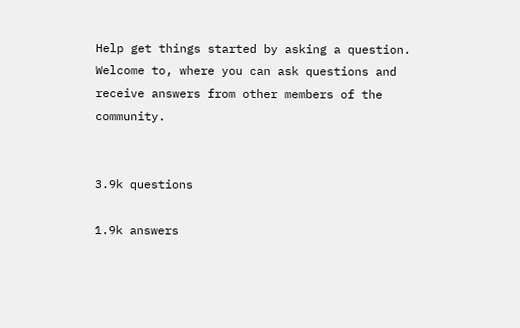Help get things started by asking a question.
Welcome to, where you can ask questions and receive answers from other members of the community.


3.9k questions

1.9k answers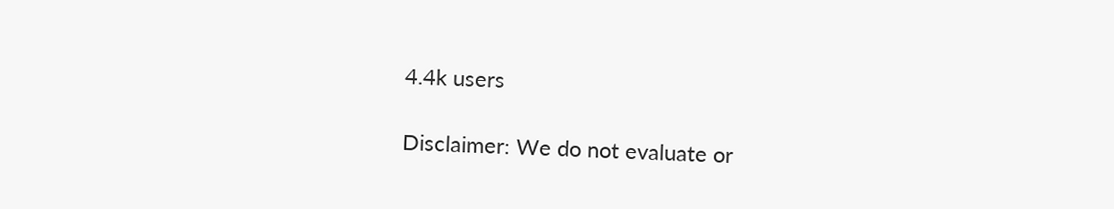4.4k users

Disclaimer: We do not evaluate or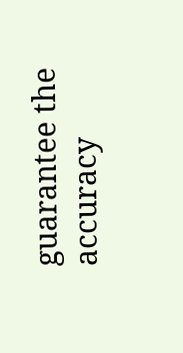guarantee the accuracy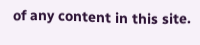of any content in this site.